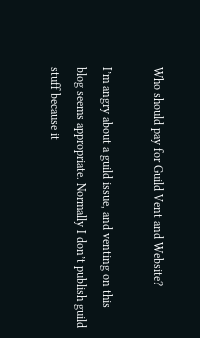Who should pay for Guild Vent and Website?

I’m angry about a guild issue, and venting on this blog seems appropriate. Normally I don’t publish guild stuff because it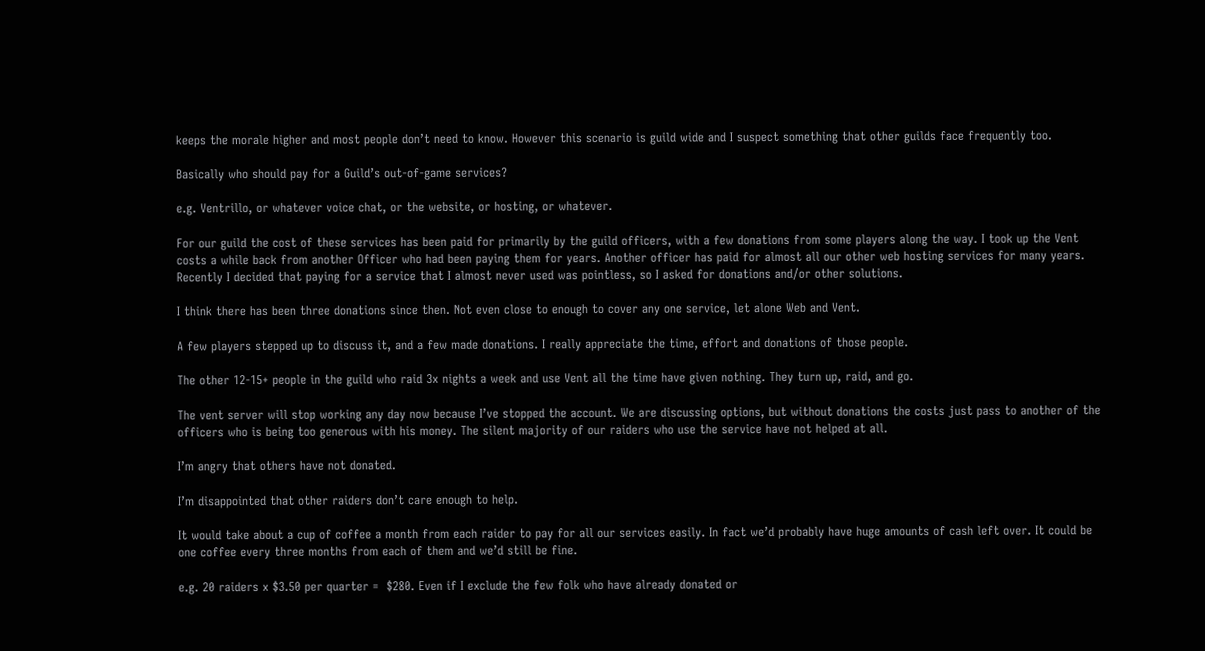keeps the morale higher and most people don’t need to know. However this scenario is guild wide and I suspect something that other guilds face frequently too.

Basically who should pay for a Guild’s out-of-game services?

e.g. Ventrillo, or whatever voice chat, or the website, or hosting, or whatever.

For our guild the cost of these services has been paid for primarily by the guild officers, with a few donations from some players along the way. I took up the Vent costs a while back from another Officer who had been paying them for years. Another officer has paid for almost all our other web hosting services for many years. Recently I decided that paying for a service that I almost never used was pointless, so I asked for donations and/or other solutions.

I think there has been three donations since then. Not even close to enough to cover any one service, let alone Web and Vent.

A few players stepped up to discuss it, and a few made donations. I really appreciate the time, effort and donations of those people.

The other 12-15+ people in the guild who raid 3x nights a week and use Vent all the time have given nothing. They turn up, raid, and go.

The vent server will stop working any day now because I’ve stopped the account. We are discussing options, but without donations the costs just pass to another of the officers who is being too generous with his money. The silent majority of our raiders who use the service have not helped at all.

I’m angry that others have not donated.

I’m disappointed that other raiders don’t care enough to help.

It would take about a cup of coffee a month from each raider to pay for all our services easily. In fact we’d probably have huge amounts of cash left over. It could be one coffee every three months from each of them and we’d still be fine.

e.g. 20 raiders x $3.50 per quarter =  $280. Even if I exclude the few folk who have already donated or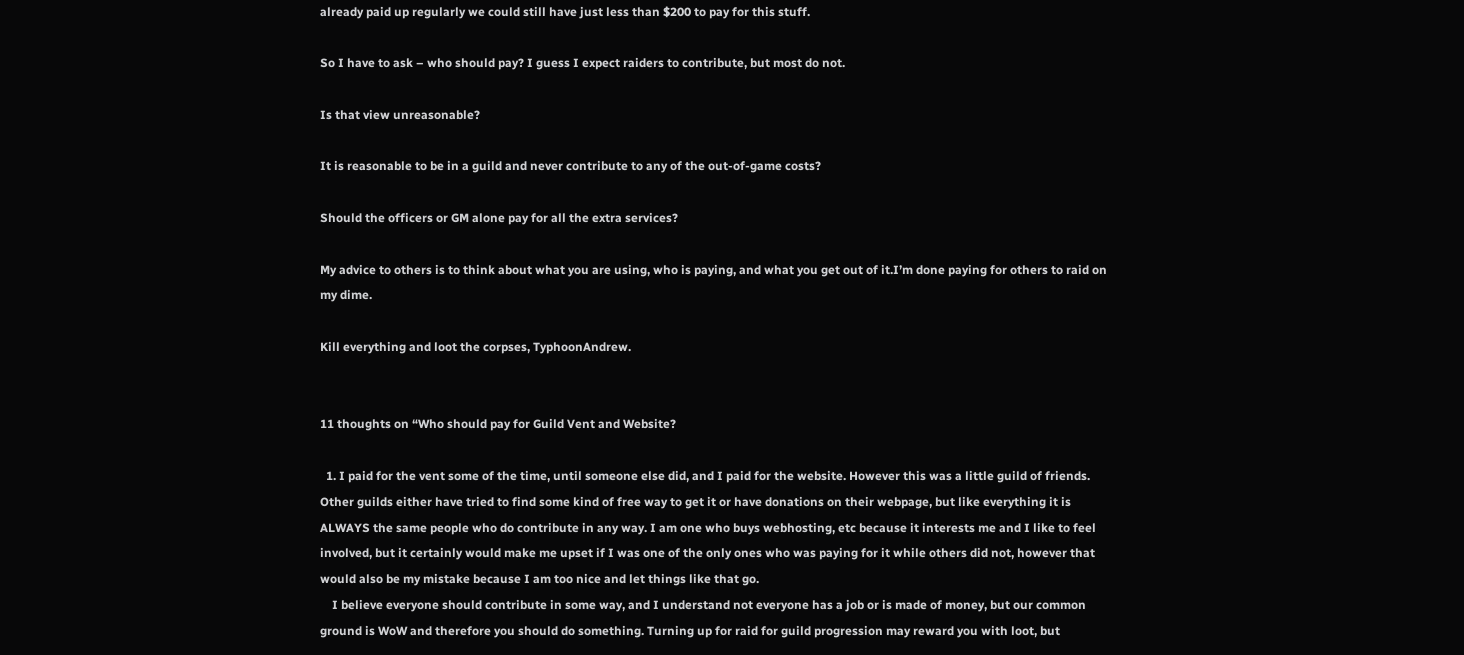already paid up regularly we could still have just less than $200 to pay for this stuff.

So I have to ask – who should pay? I guess I expect raiders to contribute, but most do not.

Is that view unreasonable?

It is reasonable to be in a guild and never contribute to any of the out-of-game costs?

Should the officers or GM alone pay for all the extra services?

My advice to others is to think about what you are using, who is paying, and what you get out of it.I’m done paying for others to raid on my dime.

Kill everything and loot the corpses, TyphoonAndrew.


11 thoughts on “Who should pay for Guild Vent and Website?

  1. I paid for the vent some of the time, until someone else did, and I paid for the website. However this was a little guild of friends. Other guilds either have tried to find some kind of free way to get it or have donations on their webpage, but like everything it is ALWAYS the same people who do contribute in any way. I am one who buys webhosting, etc because it interests me and I like to feel involved, but it certainly would make me upset if I was one of the only ones who was paying for it while others did not, however that would also be my mistake because I am too nice and let things like that go.
    I believe everyone should contribute in some way, and I understand not everyone has a job or is made of money, but our common ground is WoW and therefore you should do something. Turning up for raid for guild progression may reward you with loot, but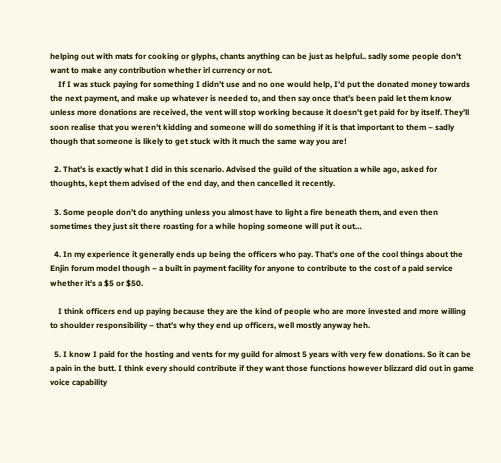helping out with mats for cooking or glyphs, chants anything can be just as helpful.. sadly some people don’t want to make any contribution whether irl currency or not.
    If I was stuck paying for something I didn’t use and no one would help, I’d put the donated money towards the next payment, and make up whatever is needed to, and then say once that’s been paid let them know unless more donations are received, the vent will stop working because it doesn’t get paid for by itself. They’ll soon realise that you weren’t kidding and someone will do something if it is that important to them – sadly though that someone is likely to get stuck with it much the same way you are!

  2. That’s is exactly what I did in this scenario. Advised the guild of the situation a while ago, asked for thoughts, kept them advised of the end day, and then cancelled it recently.

  3. Some people don’t do anything unless you almost have to light a fire beneath them, and even then sometimes they just sit there roasting for a while hoping someone will put it out…

  4. In my experience it generally ends up being the officers who pay. That’s one of the cool things about the Enjin forum model though – a built in payment facility for anyone to contribute to the cost of a paid service whether it’s a $5 or $50.

    I think officers end up paying because they are the kind of people who are more invested and more willing to shoulder responsibility – that’s why they end up officers, well mostly anyway heh.

  5. I know I paid for the hosting and vents for my guild for almost 5 years with very few donations. So it can be a pain in the butt. I think every should contribute if they want those functions however blizzard did out in game voice capability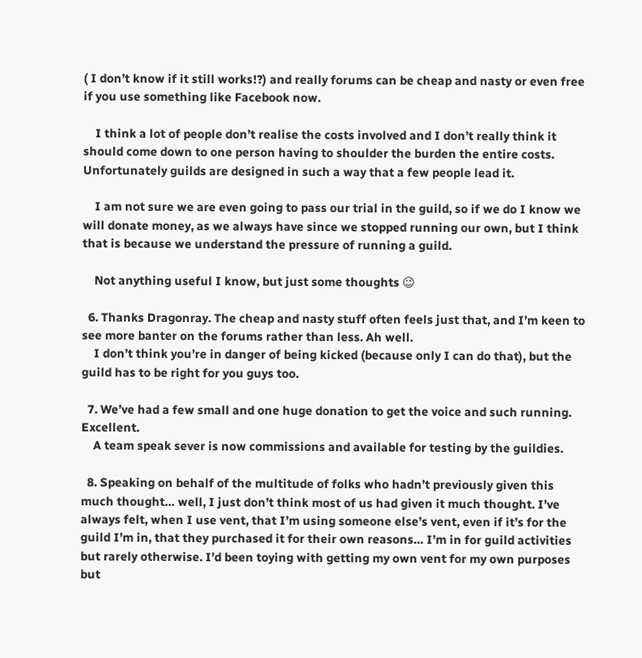( I don’t know if it still works!?) and really forums can be cheap and nasty or even free if you use something like Facebook now.

    I think a lot of people don’t realise the costs involved and I don’t really think it should come down to one person having to shoulder the burden the entire costs. Unfortunately guilds are designed in such a way that a few people lead it.

    I am not sure we are even going to pass our trial in the guild, so if we do I know we will donate money, as we always have since we stopped running our own, but I think that is because we understand the pressure of running a guild.

    Not anything useful I know, but just some thoughts 😉

  6. Thanks Dragonray. The cheap and nasty stuff often feels just that, and I’m keen to see more banter on the forums rather than less. Ah well.
    I don’t think you’re in danger of being kicked (because only I can do that), but the guild has to be right for you guys too.

  7. We’ve had a few small and one huge donation to get the voice and such running. Excellent.
    A team speak sever is now commissions and available for testing by the guildies.

  8. Speaking on behalf of the multitude of folks who hadn’t previously given this much thought… well, I just don’t think most of us had given it much thought. I’ve always felt, when I use vent, that I’m using someone else’s vent, even if it’s for the guild I’m in, that they purchased it for their own reasons… I’m in for guild activities but rarely otherwise. I’d been toying with getting my own vent for my own purposes but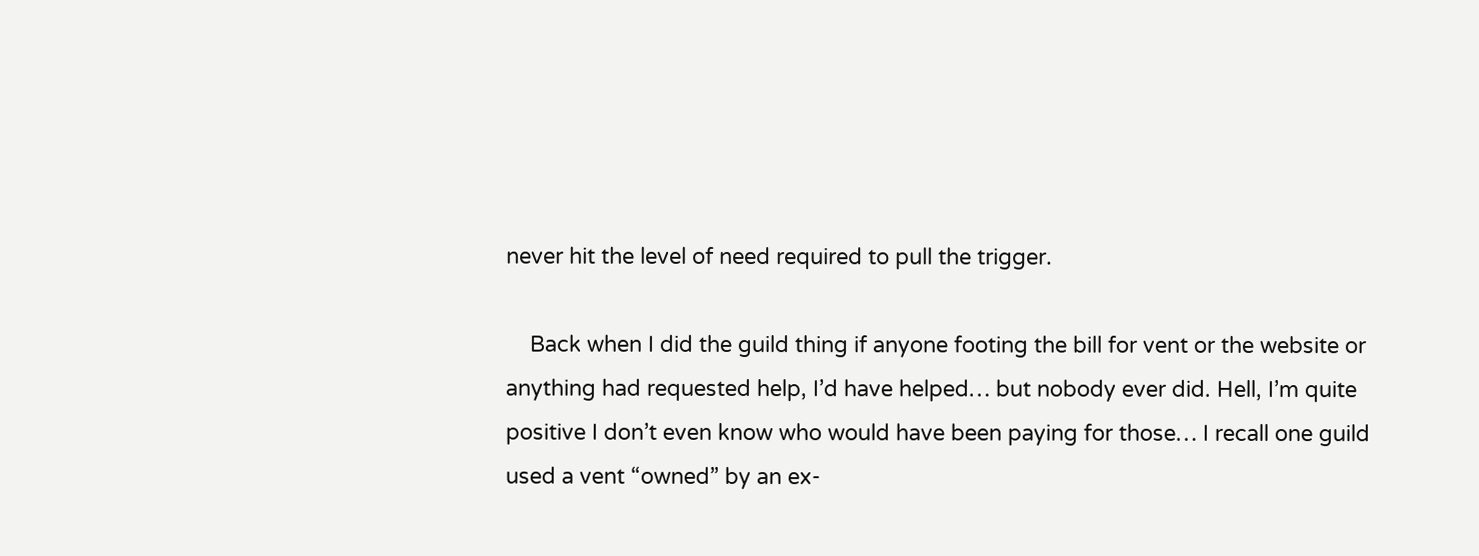never hit the level of need required to pull the trigger.

    Back when I did the guild thing if anyone footing the bill for vent or the website or anything had requested help, I’d have helped… but nobody ever did. Hell, I’m quite positive I don’t even know who would have been paying for those… I recall one guild used a vent “owned” by an ex-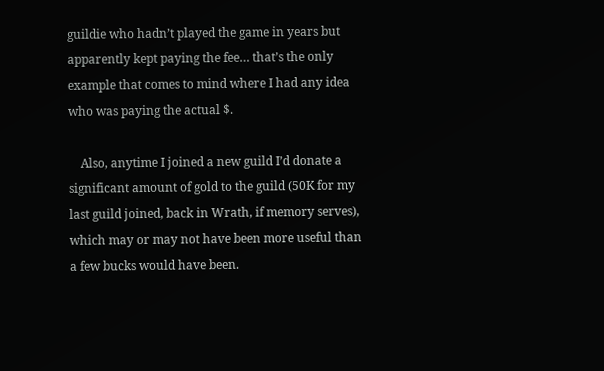guildie who hadn’t played the game in years but apparently kept paying the fee… that’s the only example that comes to mind where I had any idea who was paying the actual $.

    Also, anytime I joined a new guild I’d donate a significant amount of gold to the guild (50K for my last guild joined, back in Wrath, if memory serves), which may or may not have been more useful than a few bucks would have been.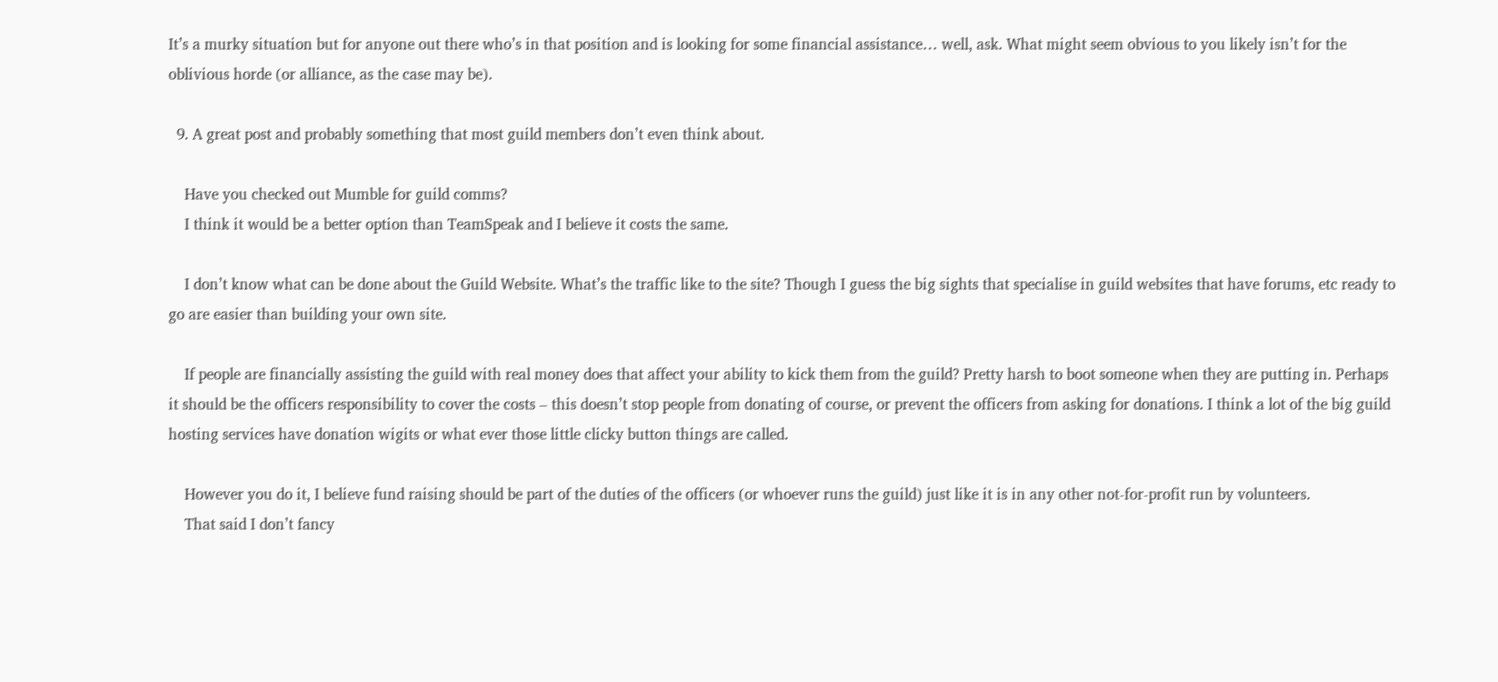It’s a murky situation but for anyone out there who’s in that position and is looking for some financial assistance… well, ask. What might seem obvious to you likely isn’t for the oblivious horde (or alliance, as the case may be).

  9. A great post and probably something that most guild members don’t even think about.

    Have you checked out Mumble for guild comms?
    I think it would be a better option than TeamSpeak and I believe it costs the same.

    I don’t know what can be done about the Guild Website. What’s the traffic like to the site? Though I guess the big sights that specialise in guild websites that have forums, etc ready to go are easier than building your own site.

    If people are financially assisting the guild with real money does that affect your ability to kick them from the guild? Pretty harsh to boot someone when they are putting in. Perhaps it should be the officers responsibility to cover the costs – this doesn’t stop people from donating of course, or prevent the officers from asking for donations. I think a lot of the big guild hosting services have donation wigits or what ever those little clicky button things are called.

    However you do it, I believe fund raising should be part of the duties of the officers (or whoever runs the guild) just like it is in any other not-for-profit run by volunteers.
    That said I don’t fancy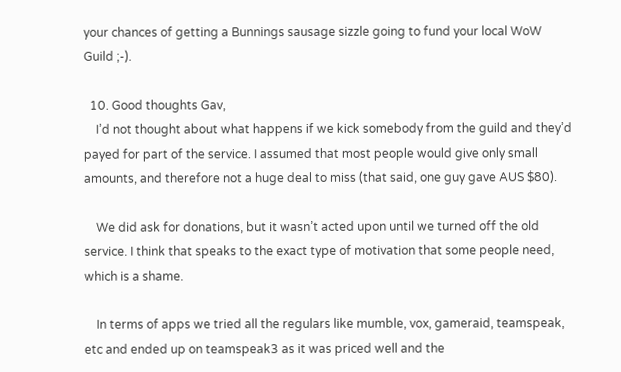your chances of getting a Bunnings sausage sizzle going to fund your local WoW Guild ;-).

  10. Good thoughts Gav,
    I’d not thought about what happens if we kick somebody from the guild and they’d payed for part of the service. I assumed that most people would give only small amounts, and therefore not a huge deal to miss (that said, one guy gave AUS $80).

    We did ask for donations, but it wasn’t acted upon until we turned off the old service. I think that speaks to the exact type of motivation that some people need, which is a shame.

    In terms of apps we tried all the regulars like mumble, vox, gameraid, teamspeak, etc and ended up on teamspeak3 as it was priced well and the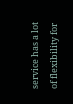service has a lot of flexibility for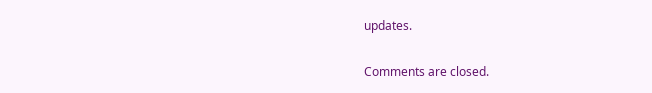updates.

Comments are closed.